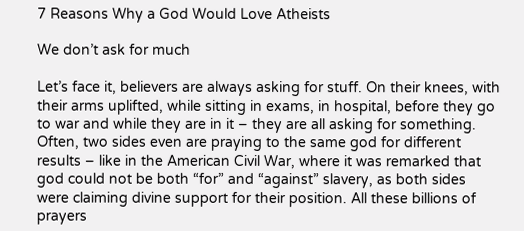7 Reasons Why a God Would Love Atheists

We don’t ask for much

Let’s face it, believers are always asking for stuff. On their knees, with their arms uplifted, while sitting in exams, in hospital, before they go to war and while they are in it – they are all asking for something. Often, two sides even are praying to the same god for different results – like in the American Civil War, where it was remarked that god could not be both “for” and “against” slavery, as both sides were claiming divine support for their position. All these billions of prayers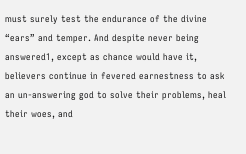must surely test the endurance of the divine “ears” and temper. And despite never being answered1, except as chance would have it, believers continue in fevered earnestness to ask an un-answering god to solve their problems, heal their woes, and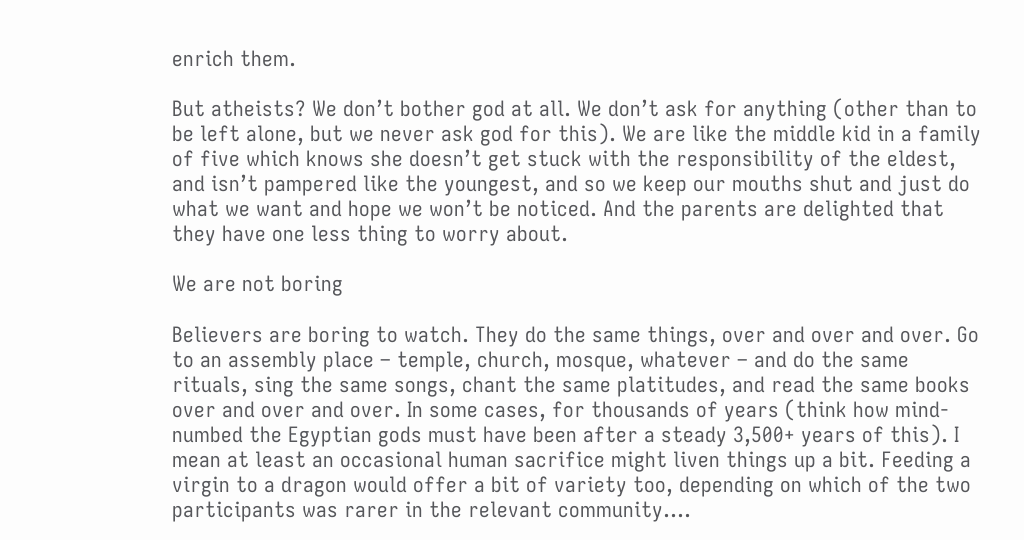enrich them.

But atheists? We don’t bother god at all. We don’t ask for anything (other than to be left alone, but we never ask god for this). We are like the middle kid in a family of five which knows she doesn’t get stuck with the responsibility of the eldest, and isn’t pampered like the youngest, and so we keep our mouths shut and just do what we want and hope we won’t be noticed. And the parents are delighted that they have one less thing to worry about.

We are not boring

Believers are boring to watch. They do the same things, over and over and over. Go to an assembly place – temple, church, mosque, whatever – and do the same rituals, sing the same songs, chant the same platitudes, and read the same books over and over and over. In some cases, for thousands of years (think how mind-numbed the Egyptian gods must have been after a steady 3,500+ years of this). I mean at least an occasional human sacrifice might liven things up a bit. Feeding a virgin to a dragon would offer a bit of variety too, depending on which of the two participants was rarer in the relevant community….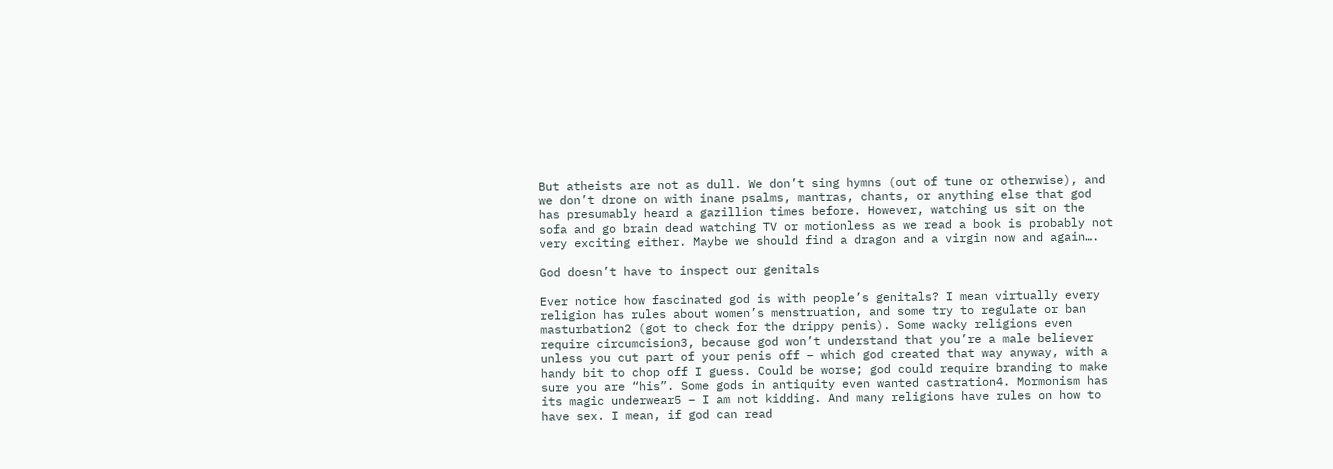But atheists are not as dull. We don’t sing hymns (out of tune or otherwise), and we don’t drone on with inane psalms, mantras, chants, or anything else that god has presumably heard a gazillion times before. However, watching us sit on the sofa and go brain dead watching TV or motionless as we read a book is probably not very exciting either. Maybe we should find a dragon and a virgin now and again….

God doesn’t have to inspect our genitals

Ever notice how fascinated god is with people’s genitals? I mean virtually every religion has rules about women’s menstruation, and some try to regulate or ban masturbation2 (got to check for the drippy penis). Some wacky religions even require circumcision3, because god won’t understand that you’re a male believer unless you cut part of your penis off – which god created that way anyway, with a handy bit to chop off I guess. Could be worse; god could require branding to make sure you are “his”. Some gods in antiquity even wanted castration4. Mormonism has its magic underwear5 – I am not kidding. And many religions have rules on how to have sex. I mean, if god can read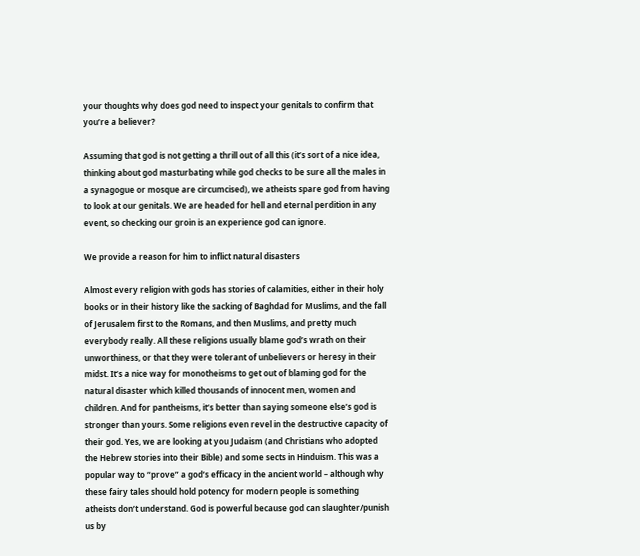your thoughts why does god need to inspect your genitals to confirm that you’re a believer?

Assuming that god is not getting a thrill out of all this (it’s sort of a nice idea, thinking about god masturbating while god checks to be sure all the males in a synagogue or mosque are circumcised), we atheists spare god from having to look at our genitals. We are headed for hell and eternal perdition in any event, so checking our groin is an experience god can ignore.

We provide a reason for him to inflict natural disasters

Almost every religion with gods has stories of calamities, either in their holy books or in their history like the sacking of Baghdad for Muslims, and the fall of Jerusalem first to the Romans, and then Muslims, and pretty much everybody really. All these religions usually blame god’s wrath on their unworthiness, or that they were tolerant of unbelievers or heresy in their midst. It’s a nice way for monotheisms to get out of blaming god for the natural disaster which killed thousands of innocent men, women and children. And for pantheisms, it’s better than saying someone else’s god is stronger than yours. Some religions even revel in the destructive capacity of their god. Yes, we are looking at you Judaism (and Christians who adopted the Hebrew stories into their Bible) and some sects in Hinduism. This was a popular way to “prove” a god’s efficacy in the ancient world – although why these fairy tales should hold potency for modern people is something atheists don’t understand. God is powerful because god can slaughter/punish us by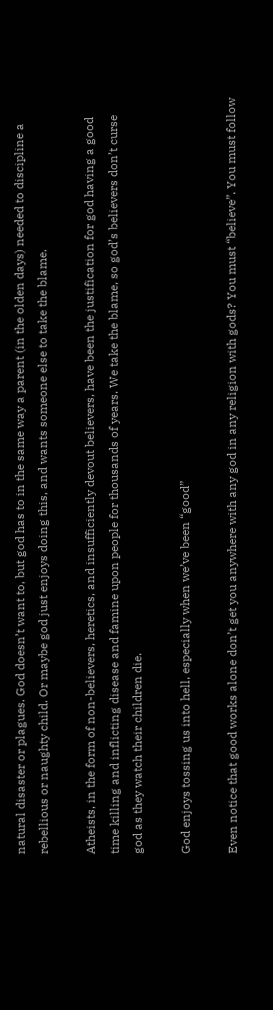natural disaster or plagues. God doesn’t want to, but god has to in the same way a parent (in the olden days) needed to discipline a rebellious or naughty child. Or maybe god just enjoys doing this, and wants someone else to take the blame.

Atheists, in the form of non-believers, heretics, and insufficiently devout believers, have been the justification for god having a good time killing and inflicting disease and famine upon people for thousands of years. We take the blame, so god’s believers don’t curse god as they watch their children die.

God enjoys tossing us into hell, especially when we’ve been “good”

Even notice that good works alone don’t get you anywhere with any god in any religion with gods? You must “believe”. You must follow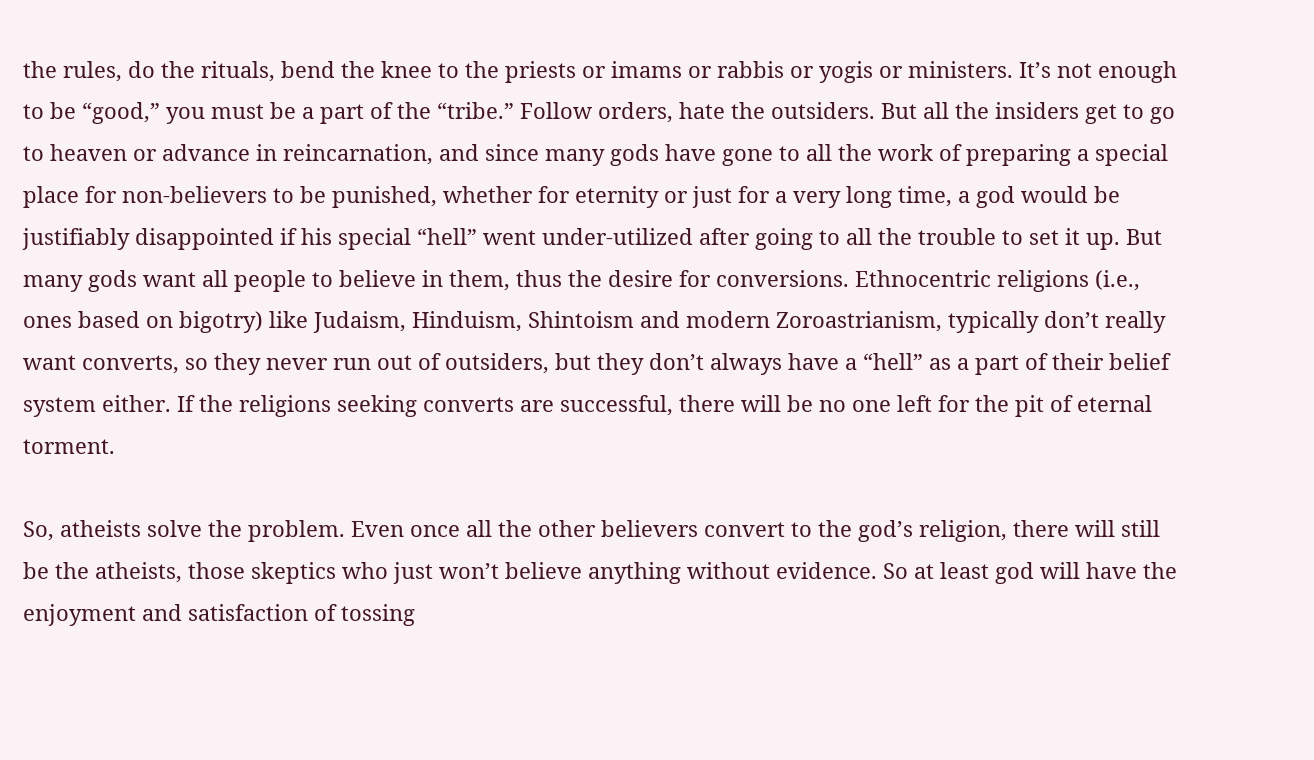the rules, do the rituals, bend the knee to the priests or imams or rabbis or yogis or ministers. It’s not enough to be “good,” you must be a part of the “tribe.” Follow orders, hate the outsiders. But all the insiders get to go to heaven or advance in reincarnation, and since many gods have gone to all the work of preparing a special place for non-believers to be punished, whether for eternity or just for a very long time, a god would be justifiably disappointed if his special “hell” went under-utilized after going to all the trouble to set it up. But many gods want all people to believe in them, thus the desire for conversions. Ethnocentric religions (i.e., ones based on bigotry) like Judaism, Hinduism, Shintoism and modern Zoroastrianism, typically don’t really want converts, so they never run out of outsiders, but they don’t always have a “hell” as a part of their belief system either. If the religions seeking converts are successful, there will be no one left for the pit of eternal torment.

So, atheists solve the problem. Even once all the other believers convert to the god’s religion, there will still be the atheists, those skeptics who just won’t believe anything without evidence. So at least god will have the enjoyment and satisfaction of tossing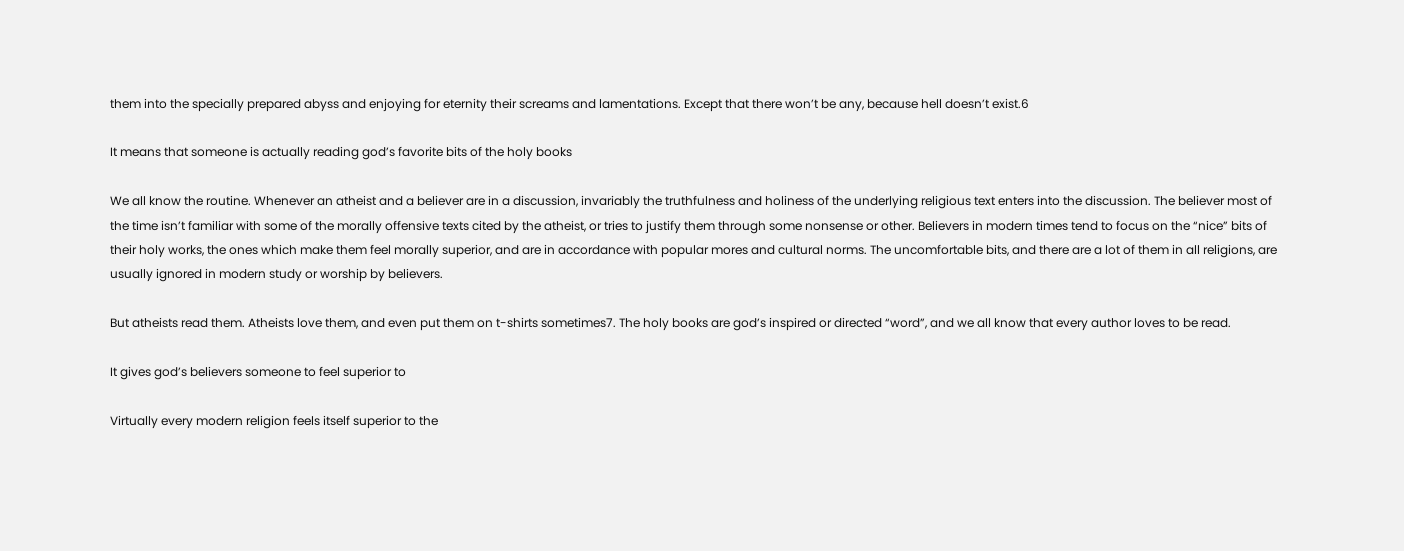them into the specially prepared abyss and enjoying for eternity their screams and lamentations. Except that there won’t be any, because hell doesn’t exist.6

It means that someone is actually reading god’s favorite bits of the holy books

We all know the routine. Whenever an atheist and a believer are in a discussion, invariably the truthfulness and holiness of the underlying religious text enters into the discussion. The believer most of the time isn’t familiar with some of the morally offensive texts cited by the atheist, or tries to justify them through some nonsense or other. Believers in modern times tend to focus on the “nice” bits of their holy works, the ones which make them feel morally superior, and are in accordance with popular mores and cultural norms. The uncomfortable bits, and there are a lot of them in all religions, are usually ignored in modern study or worship by believers.

But atheists read them. Atheists love them, and even put them on t-shirts sometimes7. The holy books are god’s inspired or directed “word”, and we all know that every author loves to be read.

It gives god’s believers someone to feel superior to

Virtually every modern religion feels itself superior to the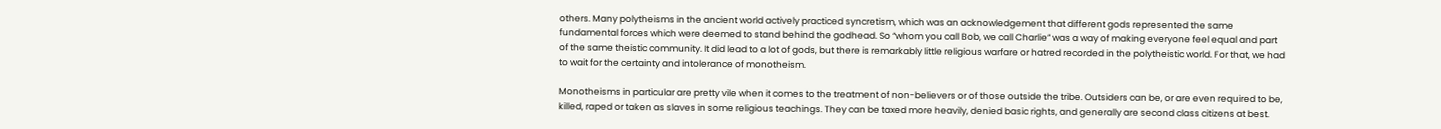others. Many polytheisms in the ancient world actively practiced syncretism, which was an acknowledgement that different gods represented the same fundamental forces which were deemed to stand behind the godhead. So “whom you call Bob, we call Charlie” was a way of making everyone feel equal and part of the same theistic community. It did lead to a lot of gods, but there is remarkably little religious warfare or hatred recorded in the polytheistic world. For that, we had to wait for the certainty and intolerance of monotheism.

Monotheisms in particular are pretty vile when it comes to the treatment of non-believers or of those outside the tribe. Outsiders can be, or are even required to be, killed, raped or taken as slaves in some religious teachings. They can be taxed more heavily, denied basic rights, and generally are second class citizens at best.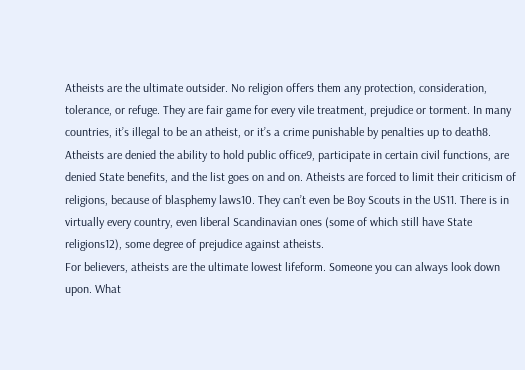Atheists are the ultimate outsider. No religion offers them any protection, consideration, tolerance, or refuge. They are fair game for every vile treatment, prejudice or torment. In many countries, it’s illegal to be an atheist, or it’s a crime punishable by penalties up to death8. Atheists are denied the ability to hold public office9, participate in certain civil functions, are denied State benefits, and the list goes on and on. Atheists are forced to limit their criticism of religions, because of blasphemy laws10. They can’t even be Boy Scouts in the US11. There is in virtually every country, even liberal Scandinavian ones (some of which still have State religions12), some degree of prejudice against atheists.
For believers, atheists are the ultimate lowest lifeform. Someone you can always look down upon. What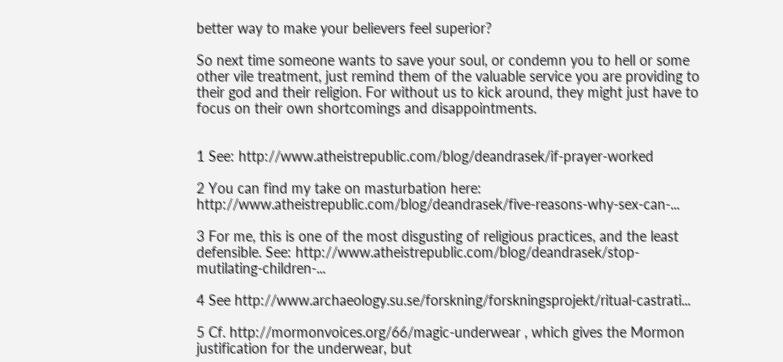better way to make your believers feel superior?

So next time someone wants to save your soul, or condemn you to hell or some other vile treatment, just remind them of the valuable service you are providing to their god and their religion. For without us to kick around, they might just have to focus on their own shortcomings and disappointments.


1 See: http://www.atheistrepublic.com/blog/deandrasek/if-prayer-worked

2 You can find my take on masturbation here: http://www.atheistrepublic.com/blog/deandrasek/five-reasons-why-sex-can-...

3 For me, this is one of the most disgusting of religious practices, and the least defensible. See: http://www.atheistrepublic.com/blog/deandrasek/stop-mutilating-children-...

4 See http://www.archaeology.su.se/forskning/forskningsprojekt/ritual-castrati...

5 Cf. http://mormonvoices.org/66/magic-underwear , which gives the Mormon justification for the underwear, but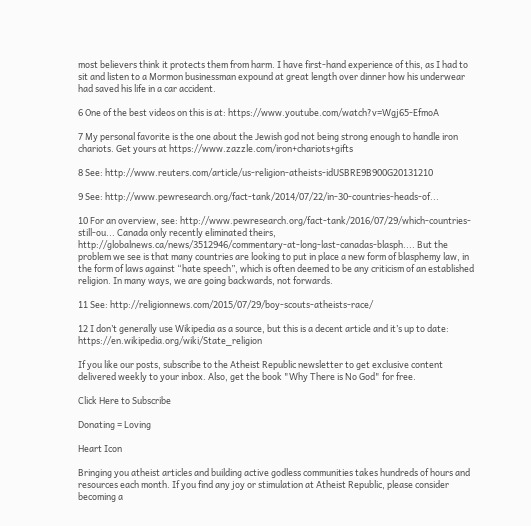most believers think it protects them from harm. I have first-hand experience of this, as I had to sit and listen to a Mormon businessman expound at great length over dinner how his underwear had saved his life in a car accident.

6 One of the best videos on this is at: https://www.youtube.com/watch?v=Wgj65-EfmoA

7 My personal favorite is the one about the Jewish god not being strong enough to handle iron chariots. Get yours at https://www.zazzle.com/iron+chariots+gifts

8 See: http://www.reuters.com/article/us-religion-atheists-idUSBRE9B900G20131210

9 See: http://www.pewresearch.org/fact-tank/2014/07/22/in-30-countries-heads-of...

10 For an overview, see: http://www.pewresearch.org/fact-tank/2016/07/29/which-countries-still-ou... Canada only recently eliminated theirs, http://globalnews.ca/news/3512946/commentary-at-long-last-canadas-blasph.... But the problem we see is that many countries are looking to put in place a new form of blasphemy law, in the form of laws against “hate speech”, which is often deemed to be any criticism of an established religion. In many ways, we are going backwards, not forwards.

11 See: http://religionnews.com/2015/07/29/boy-scouts-atheists-race/

12 I don’t generally use Wikipedia as a source, but this is a decent article and it’s up to date: https://en.wikipedia.org/wiki/State_religion

If you like our posts, subscribe to the Atheist Republic newsletter to get exclusive content delivered weekly to your inbox. Also, get the book "Why There is No God" for free.

Click Here to Subscribe

Donating = Loving

Heart Icon

Bringing you atheist articles and building active godless communities takes hundreds of hours and resources each month. If you find any joy or stimulation at Atheist Republic, please consider becoming a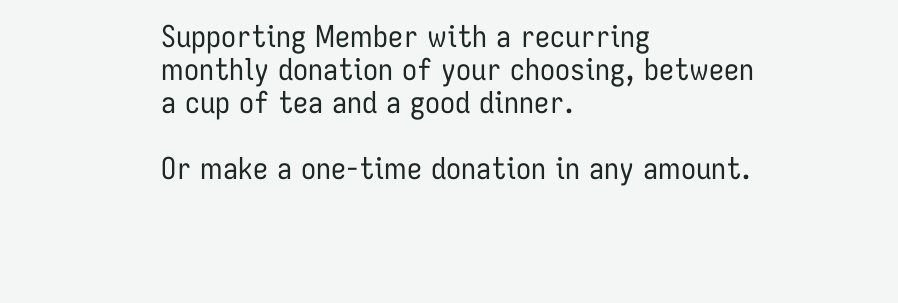Supporting Member with a recurring monthly donation of your choosing, between a cup of tea and a good dinner.

Or make a one-time donation in any amount.